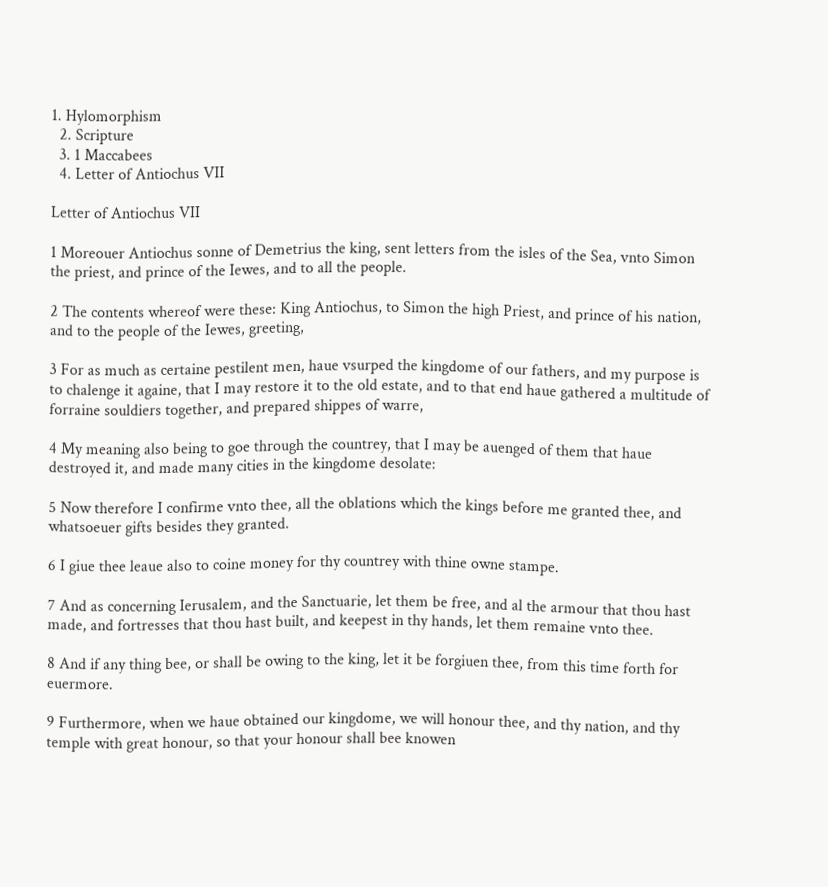1. Hylomorphism
  2. Scripture
  3. 1 Maccabees
  4. Letter of Antiochus VII

Letter of Antiochus VII

1 Moreouer Antiochus sonne of Demetrius the king, sent letters from the isles of the Sea, vnto Simon the priest, and prince of the Iewes, and to all the people.

2 The contents whereof were these: King Antiochus, to Simon the high Priest, and prince of his nation, and to the people of the Iewes, greeting,

3 For as much as certaine pestilent men, haue vsurped the kingdome of our fathers, and my purpose is to chalenge it againe, that I may restore it to the old estate, and to that end haue gathered a multitude of forraine souldiers together, and prepared shippes of warre,

4 My meaning also being to goe through the countrey, that I may be auenged of them that haue destroyed it, and made many cities in the kingdome desolate:

5 Now therefore I confirme vnto thee, all the oblations which the kings before me granted thee, and whatsoeuer gifts besides they granted.

6 I giue thee leaue also to coine money for thy countrey with thine owne stampe.

7 And as concerning Ierusalem, and the Sanctuarie, let them be free, and al the armour that thou hast made, and fortresses that thou hast built, and keepest in thy hands, let them remaine vnto thee.

8 And if any thing bee, or shall be owing to the king, let it be forgiuen thee, from this time forth for euermore.

9 Furthermore, when we haue obtained our kingdome, we will honour thee, and thy nation, and thy temple with great honour, so that your honour shall bee knowen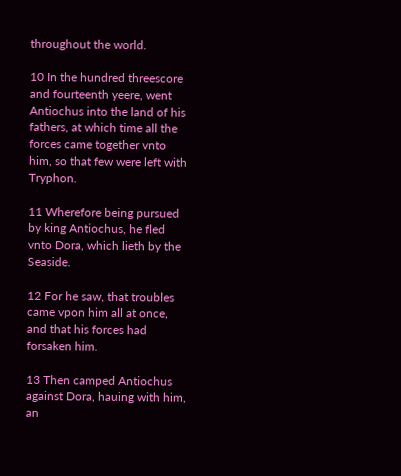throughout the world.

10 In the hundred threescore and fourteenth yeere, went Antiochus into the land of his fathers, at which time all the forces came together vnto him, so that few were left with Tryphon.

11 Wherefore being pursued by king Antiochus, he fled vnto Dora, which lieth by the Seaside.

12 For he saw, that troubles came vpon him all at once, and that his forces had forsaken him.

13 Then camped Antiochus against Dora, hauing with him, an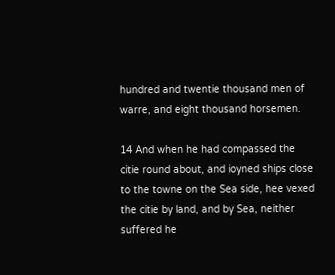hundred and twentie thousand men of warre, and eight thousand horsemen.

14 And when he had compassed the citie round about, and ioyned ships close to the towne on the Sea side, hee vexed the citie by land, and by Sea, neither suffered he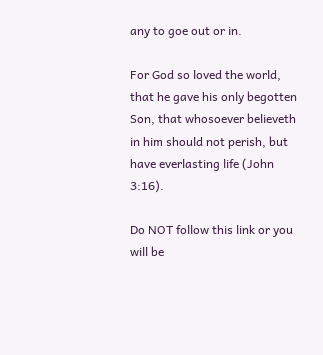any to goe out or in.

For God so loved the world, that he gave his only begotten Son, that whosoever believeth in him should not perish, but have everlasting life (John 3:16).

Do NOT follow this link or you will be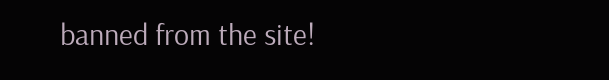banned from the site!